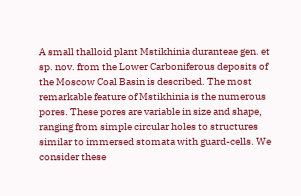A small thalloid plant Mstikhinia duranteae gen. et sp. nov. from the Lower Carboniferous deposits of the Moscow Coal Basin is described. The most remarkable feature of Mstikhinia is the numerous pores. These pores are variable in size and shape, ranging from simple circular holes to structures similar to immersed stomata with guard-cells. We consider these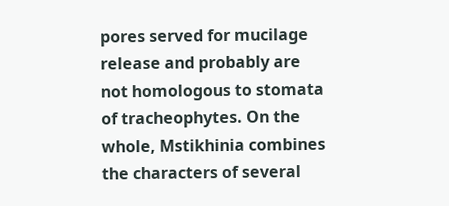pores served for mucilage release and probably are not homologous to stomata of tracheophytes. On the whole, Mstikhinia combines the characters of several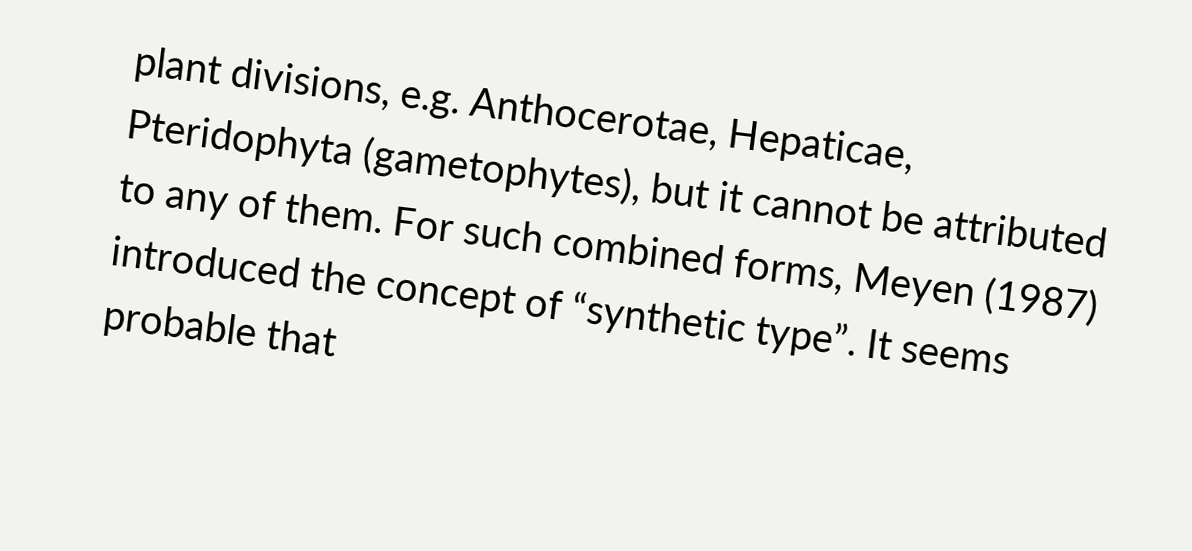plant divisions, e.g. Anthocerotae, Hepaticae, Pteridophyta (gametophytes), but it cannot be attributed to any of them. For such combined forms, Meyen (1987) introduced the concept of “synthetic type”. It seems probable that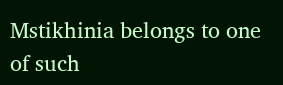Mstikhinia belongs to one of such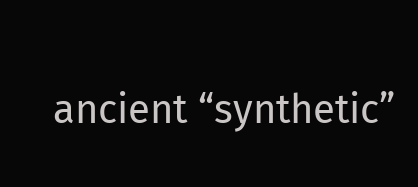ancient “synthetic”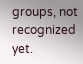groups, not recognized yet.